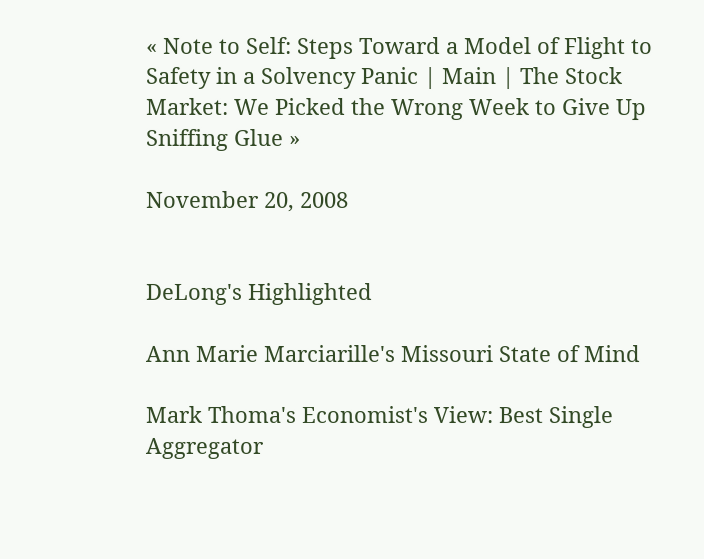« Note to Self: Steps Toward a Model of Flight to Safety in a Solvency Panic | Main | The Stock Market: We Picked the Wrong Week to Give Up Sniffing Glue »

November 20, 2008


DeLong's Highlighted

Ann Marie Marciarille's Missouri State of Mind

Mark Thoma's Economist's View: Best Single Aggregator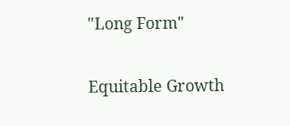"Long Form"

Equitable Growth